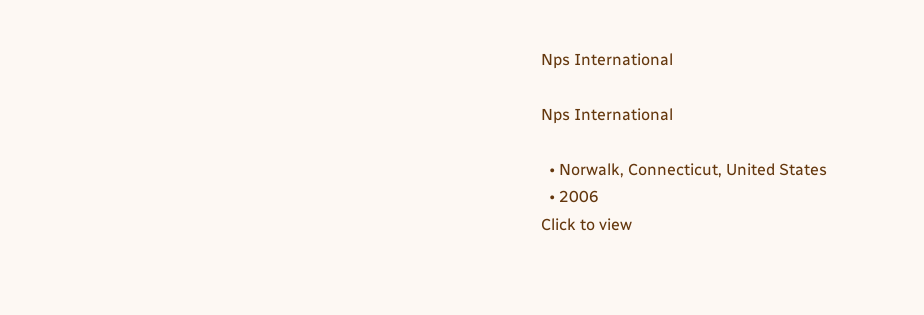Nps International

Nps International

  • Norwalk, Connecticut, United States
  • 2006
Click to view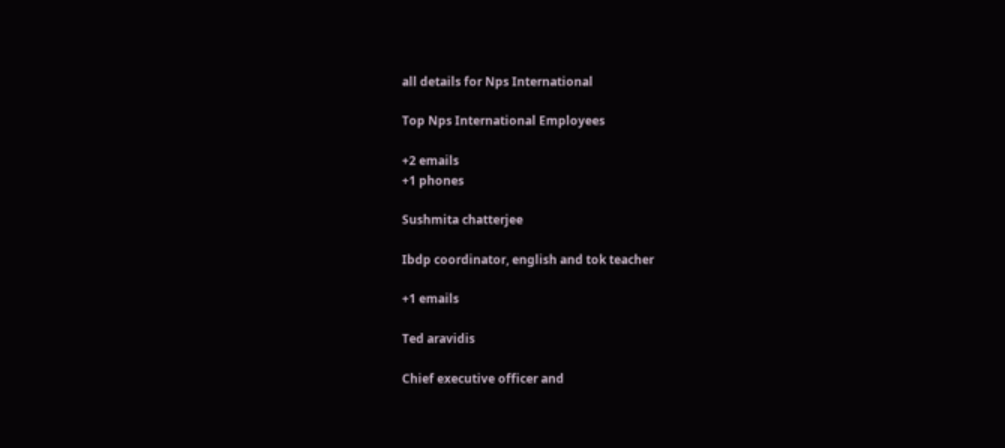all details for Nps International

Top Nps International Employees

+2 emails
+1 phones

Sushmita chatterjee

Ibdp coordinator, english and tok teacher

+1 emails

Ted aravidis

Chief executive officer and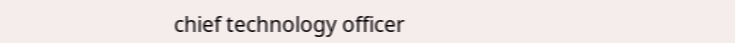chief technology officer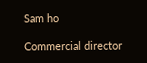Sam ho

Commercial director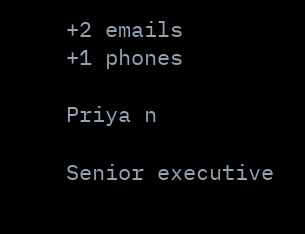+2 emails
+1 phones

Priya n

Senior executive